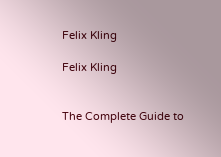Felix Kling

Felix Kling


The Complete Guide to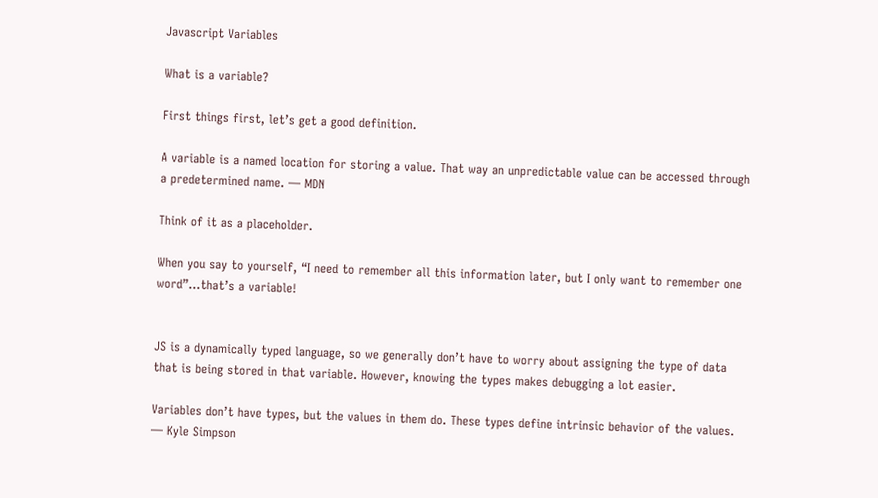Javascript Variables

What is a variable?

First things first, let’s get a good definition.

A variable is a named location for storing a value. That way an unpredictable value can be accessed through a predetermined name. — MDN

Think of it as a placeholder.

When you say to yourself, “I need to remember all this information later, but I only want to remember one word”…that’s a variable!


JS is a dynamically typed language, so we generally don’t have to worry about assigning the type of data that is being stored in that variable. However, knowing the types makes debugging a lot easier.

Variables don’t have types, but the values in them do. These types define intrinsic behavior of the values. — Kyle Simpson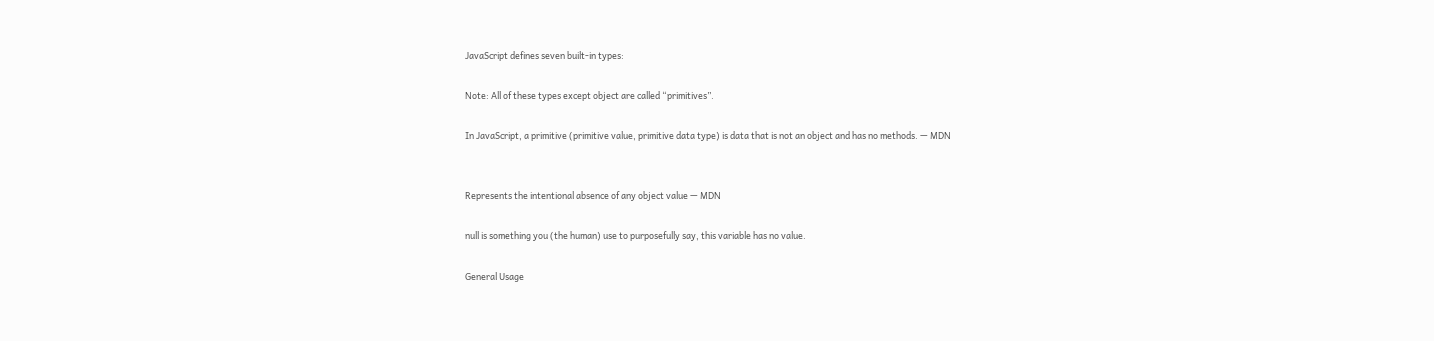JavaScript defines seven built-in types:

Note: All of these types except object are called “primitives”.

In JavaScript, a primitive (primitive value, primitive data type) is data that is not an object and has no methods. — MDN


Represents the intentional absence of any object value — MDN

null is something you (the human) use to purposefully say, this variable has no value.

General Usage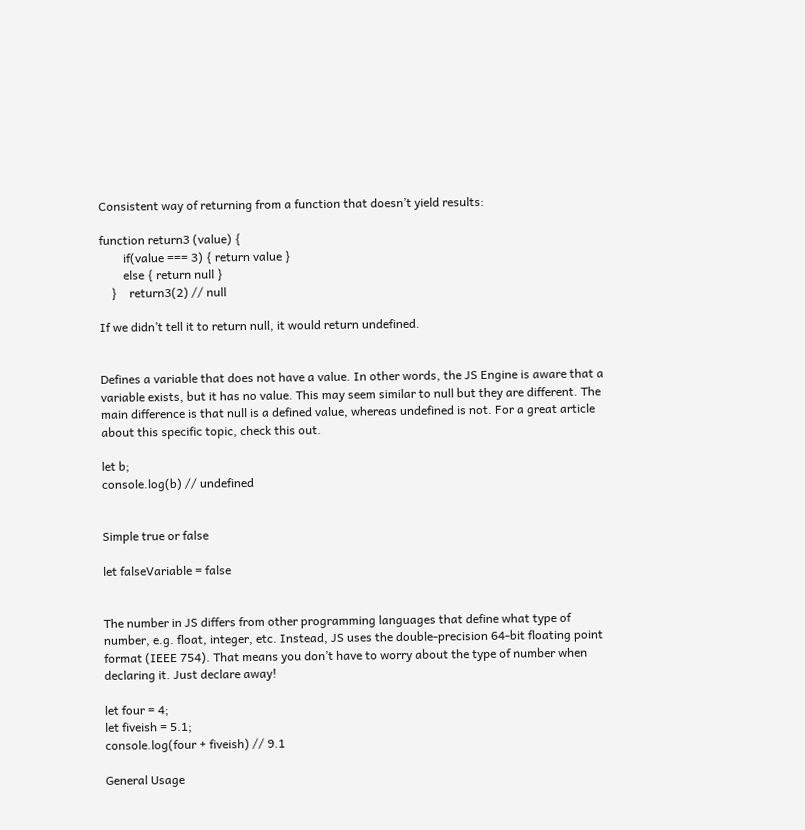Consistent way of returning from a function that doesn’t yield results:

function return3 (value) {
        if(value === 3) { return value }
        else { return null }
    }    return3(2) // null

If we didn’t tell it to return null, it would return undefined.


Defines a variable that does not have a value. In other words, the JS Engine is aware that a variable exists, but it has no value. This may seem similar to null but they are different. The main difference is that null is a defined value, whereas undefined is not. For a great article about this specific topic, check this out.

let b;
console.log(b) // undefined


Simple true or false

let falseVariable = false


The number in JS differs from other programming languages that define what type of number, e.g. float, integer, etc. Instead, JS uses the double-precision 64-bit floating point format (IEEE 754). That means you don’t have to worry about the type of number when declaring it. Just declare away!

let four = 4;
let fiveish = 5.1;
console.log(four + fiveish) // 9.1

General Usage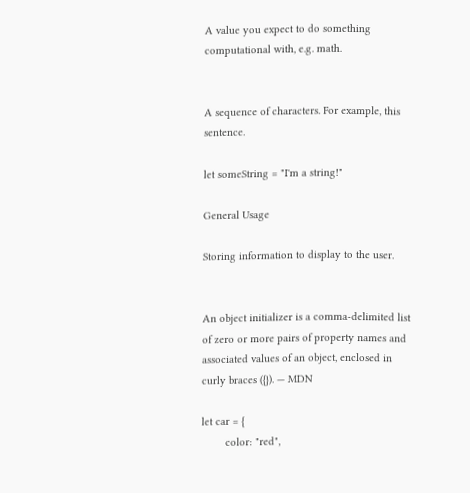A value you expect to do something computational with, e.g. math.


A sequence of characters. For example, this sentence.

let someString = "I'm a string!"

General Usage

Storing information to display to the user.


An object initializer is a comma-delimited list of zero or more pairs of property names and associated values of an object, enclosed in curly braces ({}). — MDN

let car = {
        color: "red",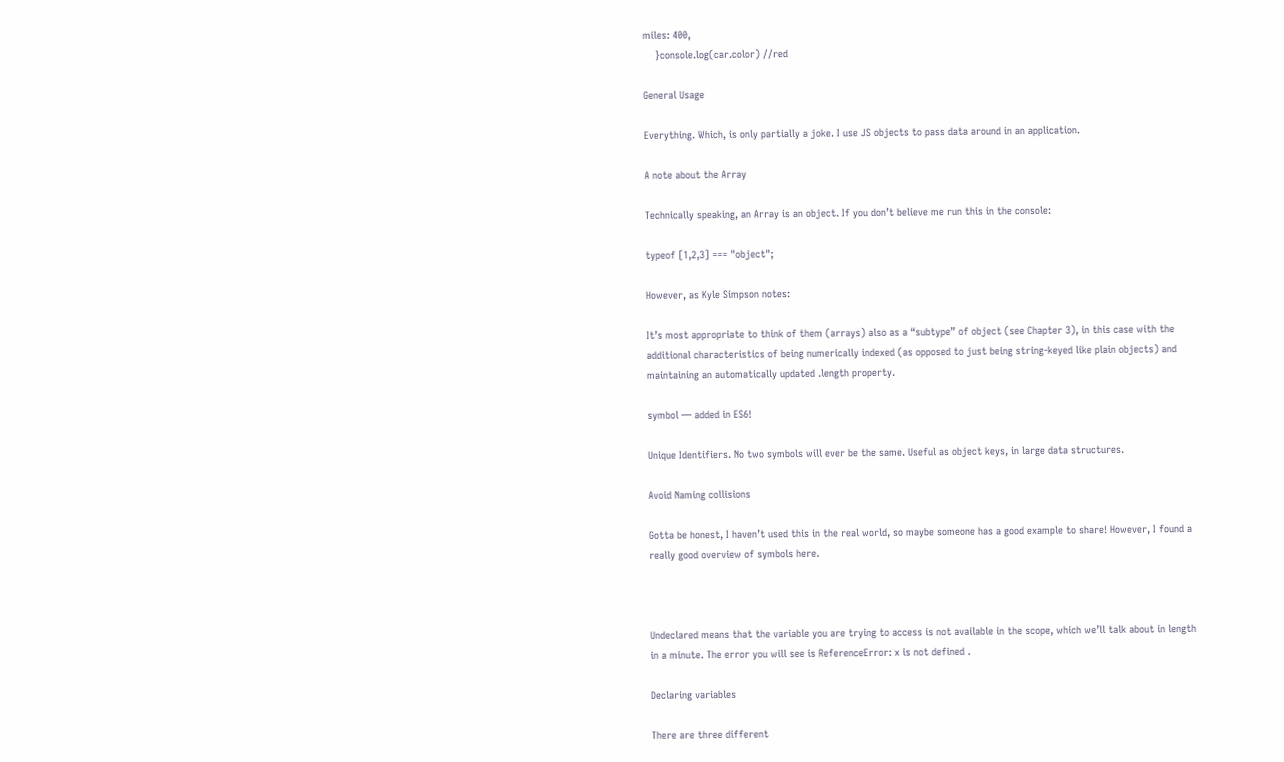miles: 400,
    }console.log(car.color) //red

General Usage

Everything. Which, is only partially a joke. I use JS objects to pass data around in an application.

A note about the Array

Technically speaking, an Array is an object. If you don’t believe me run this in the console:

typeof [1,2,3] === "object";

However, as Kyle Simpson notes:

It’s most appropriate to think of them (arrays) also as a “subtype” of object (see Chapter 3), in this case with the additional characteristics of being numerically indexed (as opposed to just being string-keyed like plain objects) and maintaining an automatically updated .length property.

symbol — added in ES6!

Unique Identifiers. No two symbols will ever be the same. Useful as object keys, in large data structures.

Avoid Naming collisions

Gotta be honest, I haven’t used this in the real world, so maybe someone has a good example to share! However, I found a really good overview of symbols here.



Undeclared means that the variable you are trying to access is not available in the scope, which we’ll talk about in length in a minute. The error you will see is ReferenceError: x is not defined .

Declaring variables

There are three different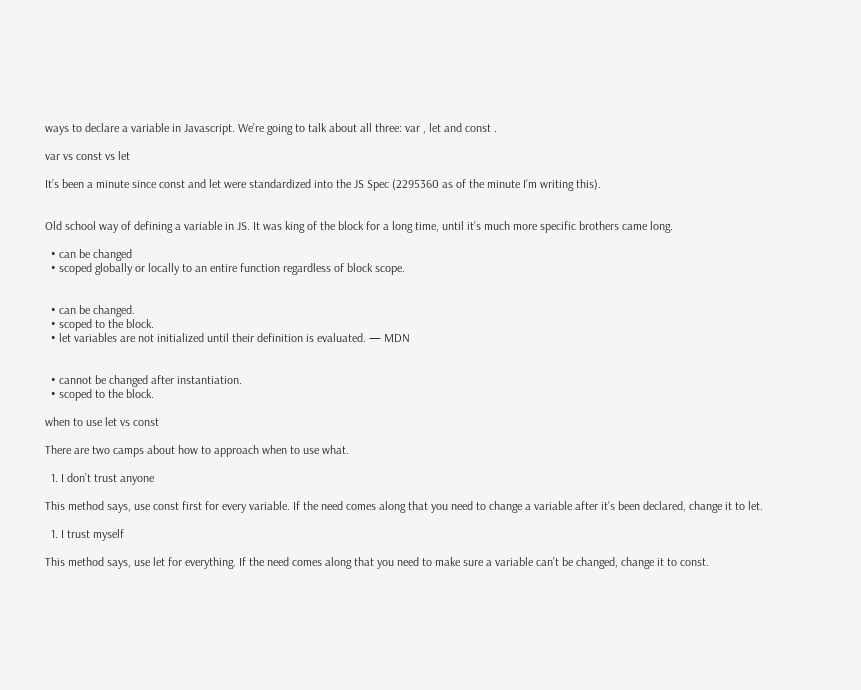ways to declare a variable in Javascript. We’re going to talk about all three: var , let and const .

var vs const vs let

It’s been a minute since const and let were standardized into the JS Spec (2295360 as of the minute I’m writing this).


Old school way of defining a variable in JS. It was king of the block for a long time, until it’s much more specific brothers came long.

  • can be changed
  • scoped globally or locally to an entire function regardless of block scope.


  • can be changed.
  • scoped to the block.
  • let variables are not initialized until their definition is evaluated. — MDN


  • cannot be changed after instantiation.
  • scoped to the block.

when to use let vs const

There are two camps about how to approach when to use what.

  1. I don’t trust anyone

This method says, use const first for every variable. If the need comes along that you need to change a variable after it’s been declared, change it to let.

  1. I trust myself

This method says, use let for everything. If the need comes along that you need to make sure a variable can’t be changed, change it to const.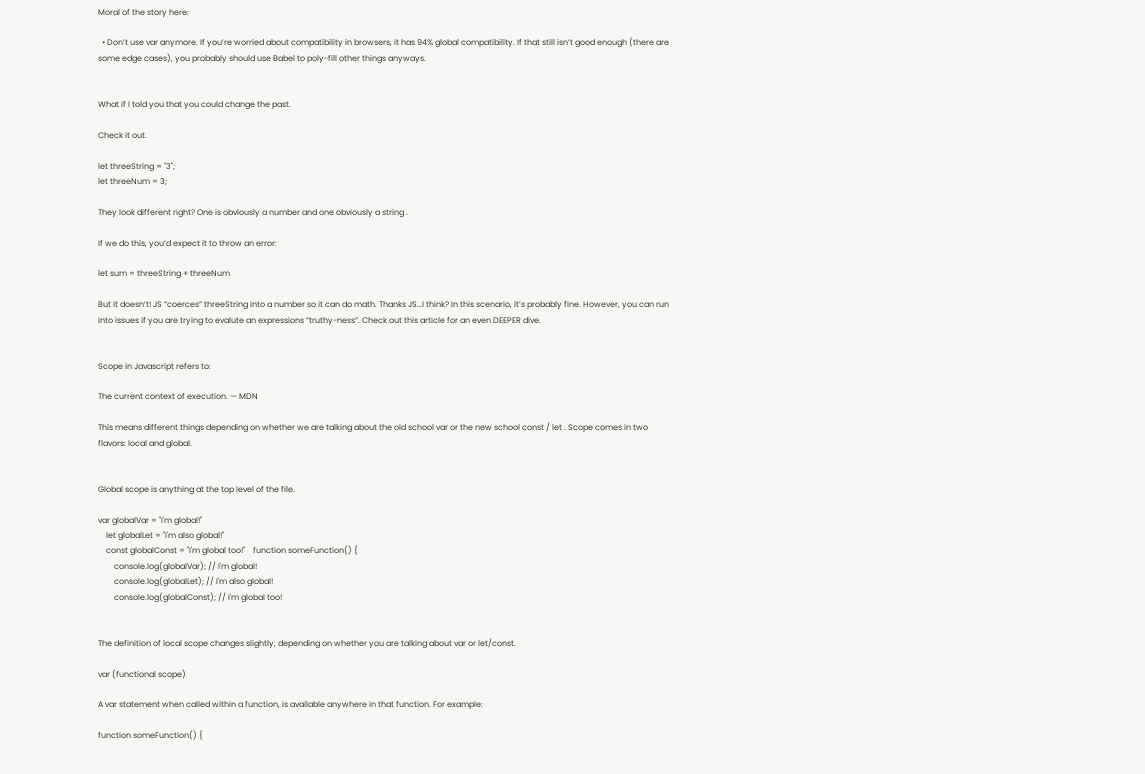Moral of the story here:

  • Don’t use var anymore. If you’re worried about compatibility in browsers, it has 94% global compatibility. If that still isn’t good enough (there are some edge cases), you probably should use Babel to poly-fill other things anyways.


What if I told you that you could change the past.

Check it out.

let threeString = "3";
let threeNum = 3;

They look different right? One is obviously a number and one obviously a string .

If we do this, you’d expect it to throw an error:

let sum = threeString + threeNum

But it doesn’t! JS “coerces” threeString into a number so it can do math. Thanks JS…I think? In this scenario, it’s probably fine. However, you can run into issues if you are trying to evalute an expressions “truthy-ness”. Check out this article for an even DEEPER dive.


Scope in Javascript refers to:

The current context of execution. — MDN

This means different things depending on whether we are talking about the old school var or the new school const / let . Scope comes in two flavors: local and global.


Global scope is anything at the top level of the file.

var globalVar = "I'm global!"
    let globalLet = "I'm also global!"
    const globalConst = "I'm global too!"    function someFunction() {
        console.log(globalVar); // I'm global!
        console.log(globalLet); // I'm also global!
        console.log(globalConst); // I'm global too!


The definition of local scope changes slightly, depending on whether you are talking about var or let/const.

var (functional scope)

A var statement when called within a function, is available anywhere in that function. For example:

function someFunction() {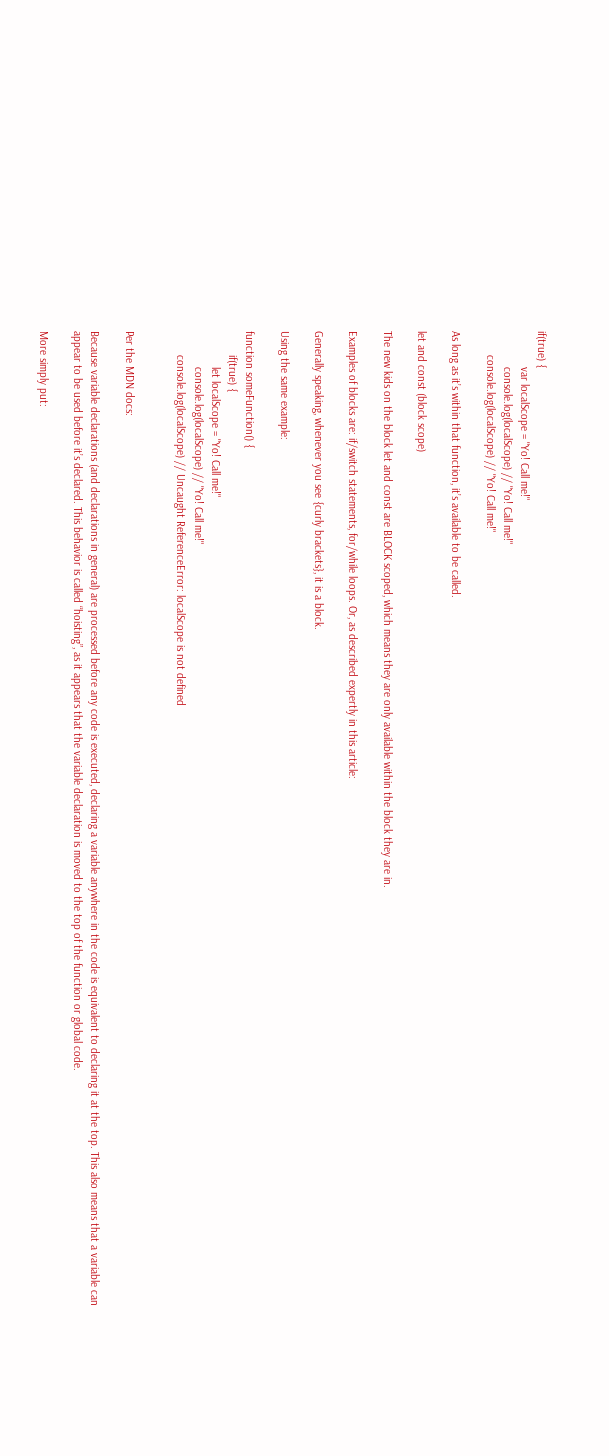if(true) {
            var localScope = "Yo! Call me!"
            console.log(localScope) // "Yo! Call me!"
        console.log(localScope) // "Yo! Call me!"

As long as it’s within that function, it’s available to be called.

let and const (block scope)

The new kids on the block let and const are BLOCK scoped, which means they are only available within the block they are in.

Examples of blocks are: if/switch statements, for/while loops. Or, as described expertly in this article:

Generally speaking, whenever you see {curly brackets}, it is a block.

Using the same example:

function someFunction() {
        if(true) {
            let localScope = "Yo! Call me!"
            console.log(localScope) // "Yo! Call me!"
        console.log(localScope) // Uncaught ReferenceError: localScope is not defined


Per the MDN docs:

Because variable declarations (and declarations in general) are processed before any code is executed, declaring a variable anywhere in the code is equivalent to declaring it at the top. This also means that a variable can appear to be used before it’s declared. This behavior is called “hoisting”, as it appears that the variable declaration is moved to the top of the function or global code.

More simply put: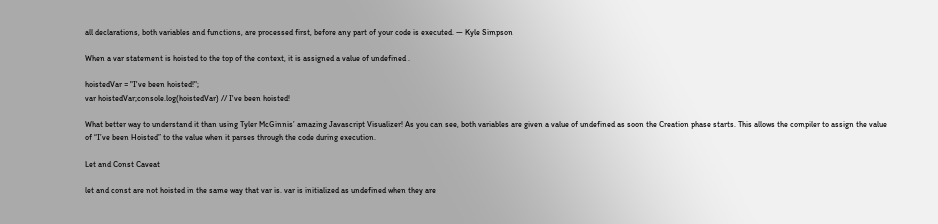all declarations, both variables and functions, are processed first, before any part of your code is executed. — Kyle Simpson

When a var statement is hoisted to the top of the context, it is assigned a value of undefined .

hoistedVar = "I've been hoisted!";
var hoistedVar;console.log(hoistedVar) // I've been hoisted!

What better way to understand it than using Tyler McGinnis’ amazing Javascript Visualizer! As you can see, both variables are given a value of undefined as soon the Creation phase starts. This allows the compiler to assign the value of “I’ve been Hoisted” to the value when it parses through the code during execution.

Let and Const Caveat

let and const are not hoisted in the same way that var is. var is initialized as undefined when they are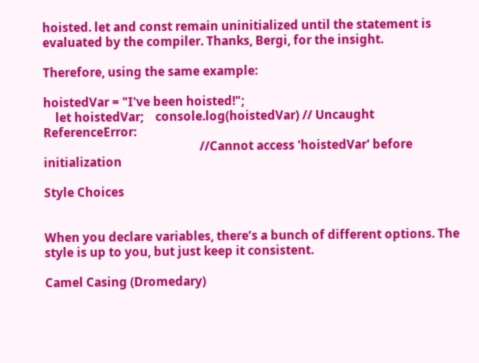hoisted. let and const remain uninitialized until the statement is evaluated by the compiler. Thanks, Bergi, for the insight.

Therefore, using the same example:

hoistedVar = "I've been hoisted!";
    let hoistedVar;    console.log(hoistedVar) // Uncaught ReferenceError:
                                                    //Cannot access 'hoistedVar' before initialization

Style Choices


When you declare variables, there’s a bunch of different options. The style is up to you, but just keep it consistent.

Camel Casing (Dromedary)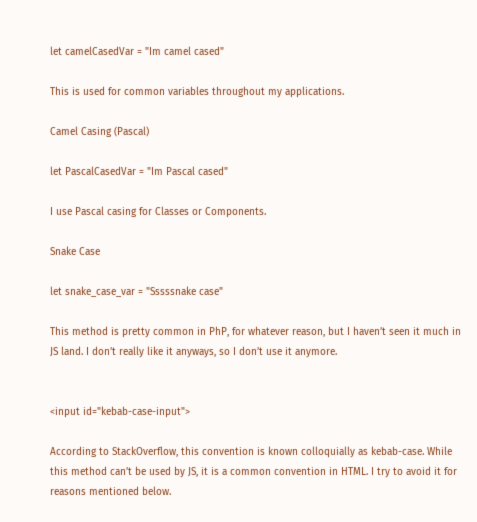let camelCasedVar = "Im camel cased"

This is used for common variables throughout my applications.

Camel Casing (Pascal)

let PascalCasedVar = "Im Pascal cased"

I use Pascal casing for Classes or Components.

Snake Case

let snake_case_var = "Sssssnake case"

This method is pretty common in PhP, for whatever reason, but I haven’t seen it much in JS land. I don’t really like it anyways, so I don’t use it anymore.


<input id="kebab-case-input">

According to StackOverflow, this convention is known colloquially as kebab-case. While this method can’t be used by JS, it is a common convention in HTML. I try to avoid it for reasons mentioned below.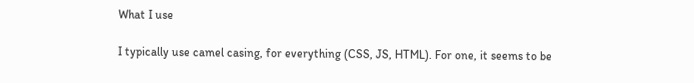What I use

I typically use camel casing, for everything (CSS, JS, HTML). For one, it seems to be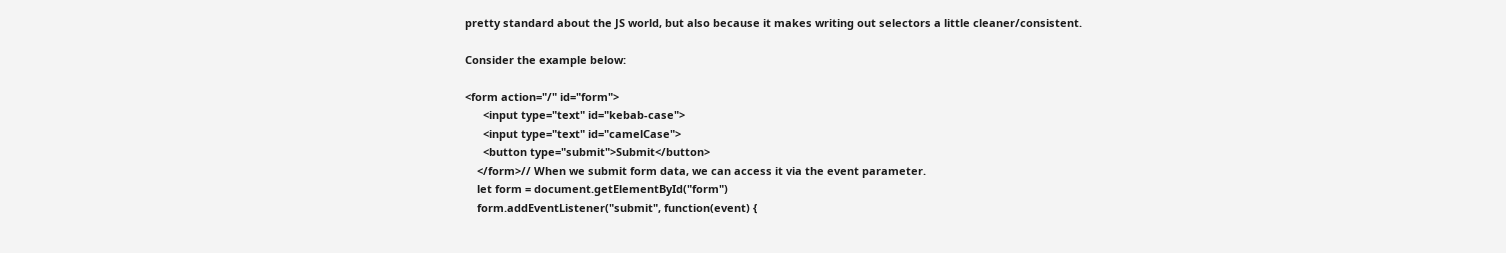pretty standard about the JS world, but also because it makes writing out selectors a little cleaner/consistent.

Consider the example below:

<form action="/" id="form">
      <input type="text" id="kebab-case">
      <input type="text" id="camelCase">
      <button type="submit">Submit</button>
    </form>// When we submit form data, we can access it via the event parameter.
    let form = document.getElementById("form")
    form.addEventListener("submit", function(event) {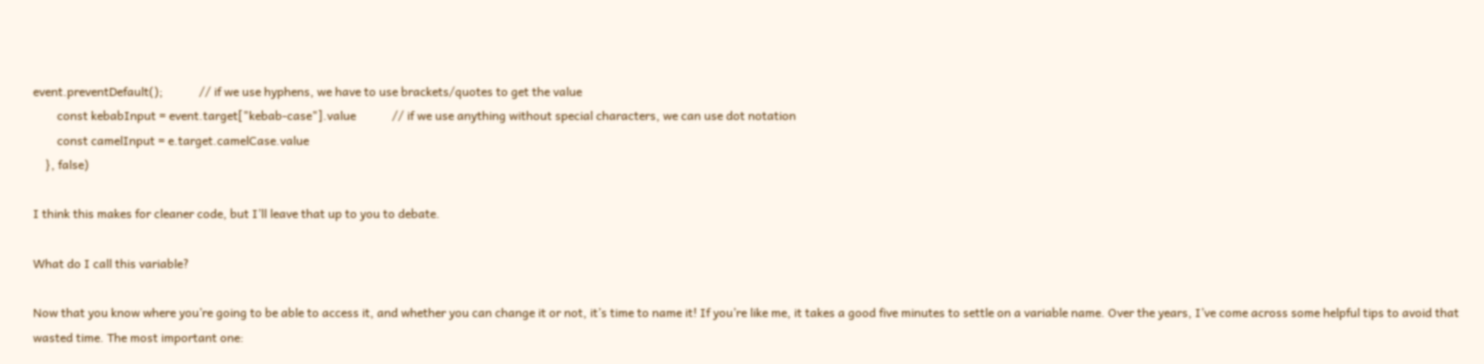event.preventDefault();            // if we use hyphens, we have to use brackets/quotes to get the value
        const kebabInput = event.target["kebab-case"].value            // if we use anything without special characters, we can use dot notation
        const camelInput = e.target.camelCase.value
    }, false)

I think this makes for cleaner code, but I’ll leave that up to you to debate.

What do I call this variable?

Now that you know where you’re going to be able to access it, and whether you can change it or not, it’s time to name it! If you’re like me, it takes a good five minutes to settle on a variable name. Over the years, I’ve come across some helpful tips to avoid that wasted time. The most important one: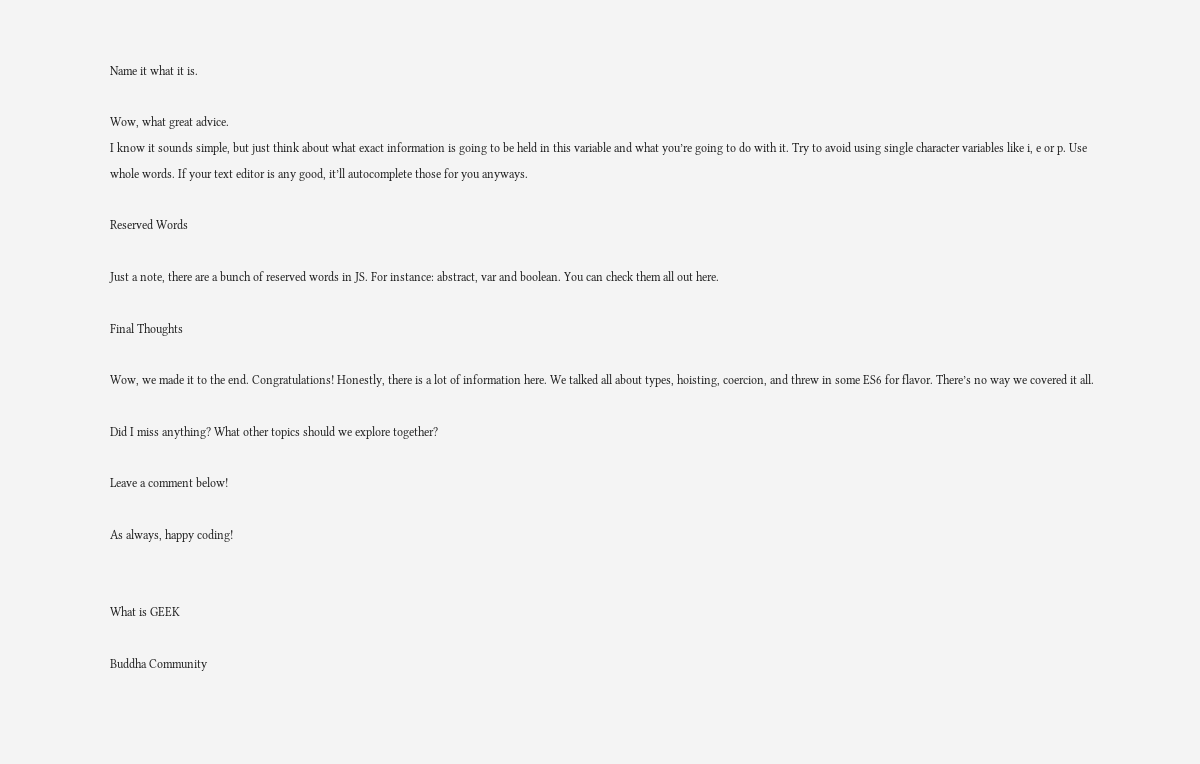Name it what it is.

Wow, what great advice.
I know it sounds simple, but just think about what exact information is going to be held in this variable and what you’re going to do with it. Try to avoid using single character variables like i, e or p. Use whole words. If your text editor is any good, it’ll autocomplete those for you anyways.

Reserved Words

Just a note, there are a bunch of reserved words in JS. For instance: abstract, var and boolean. You can check them all out here.

Final Thoughts

Wow, we made it to the end. Congratulations! Honestly, there is a lot of information here. We talked all about types, hoisting, coercion, and threw in some ES6 for flavor. There’s no way we covered it all.

Did I miss anything? What other topics should we explore together?

Leave a comment below!

As always, happy coding!


What is GEEK

Buddha Community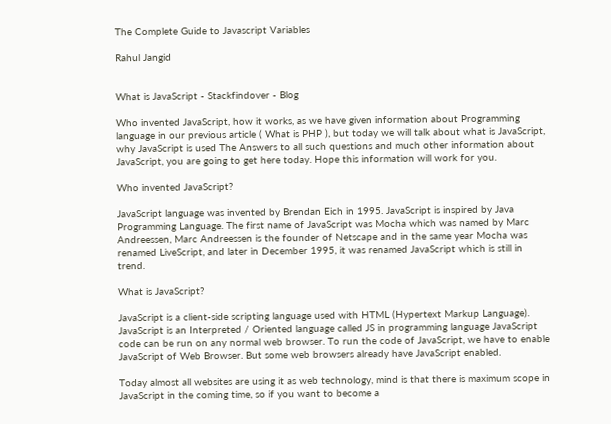The Complete Guide to Javascript Variables

Rahul Jangid


What is JavaScript - Stackfindover - Blog

Who invented JavaScript, how it works, as we have given information about Programming language in our previous article ( What is PHP ), but today we will talk about what is JavaScript, why JavaScript is used The Answers to all such questions and much other information about JavaScript, you are going to get here today. Hope this information will work for you.

Who invented JavaScript?

JavaScript language was invented by Brendan Eich in 1995. JavaScript is inspired by Java Programming Language. The first name of JavaScript was Mocha which was named by Marc Andreessen, Marc Andreessen is the founder of Netscape and in the same year Mocha was renamed LiveScript, and later in December 1995, it was renamed JavaScript which is still in trend.

What is JavaScript?

JavaScript is a client-side scripting language used with HTML (Hypertext Markup Language). JavaScript is an Interpreted / Oriented language called JS in programming language JavaScript code can be run on any normal web browser. To run the code of JavaScript, we have to enable JavaScript of Web Browser. But some web browsers already have JavaScript enabled.

Today almost all websites are using it as web technology, mind is that there is maximum scope in JavaScript in the coming time, so if you want to become a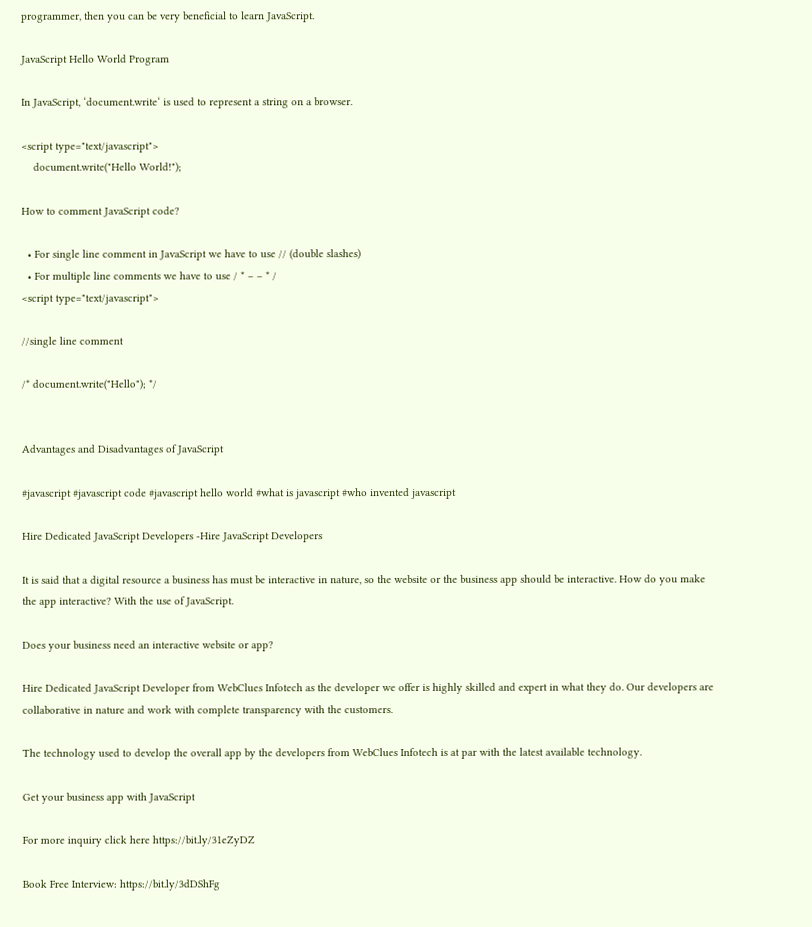programmer, then you can be very beneficial to learn JavaScript.

JavaScript Hello World Program

In JavaScript, ‘document.write‘ is used to represent a string on a browser.

<script type="text/javascript">
    document.write("Hello World!");

How to comment JavaScript code?

  • For single line comment in JavaScript we have to use // (double slashes)
  • For multiple line comments we have to use / * – – * /
<script type="text/javascript">

//single line comment

/* document.write("Hello"); */


Advantages and Disadvantages of JavaScript

#javascript #javascript code #javascript hello world #what is javascript #who invented javascript

Hire Dedicated JavaScript Developers -Hire JavaScript Developers

It is said that a digital resource a business has must be interactive in nature, so the website or the business app should be interactive. How do you make the app interactive? With the use of JavaScript.

Does your business need an interactive website or app?

Hire Dedicated JavaScript Developer from WebClues Infotech as the developer we offer is highly skilled and expert in what they do. Our developers are collaborative in nature and work with complete transparency with the customers.

The technology used to develop the overall app by the developers from WebClues Infotech is at par with the latest available technology.

Get your business app with JavaScript

For more inquiry click here https://bit.ly/31eZyDZ

Book Free Interview: https://bit.ly/3dDShFg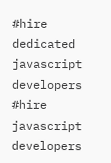#hire dedicated javascript developers #hire javascript developers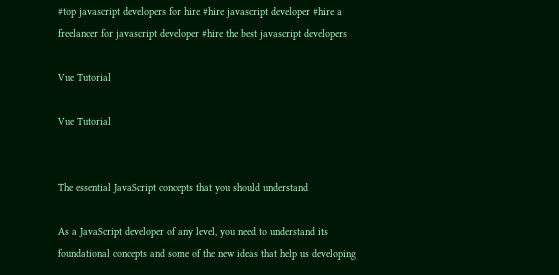#top javascript developers for hire #hire javascript developer #hire a freelancer for javascript developer #hire the best javascript developers

Vue Tutorial

Vue Tutorial


The essential JavaScript concepts that you should understand

As a JavaScript developer of any level, you need to understand its foundational concepts and some of the new ideas that help us developing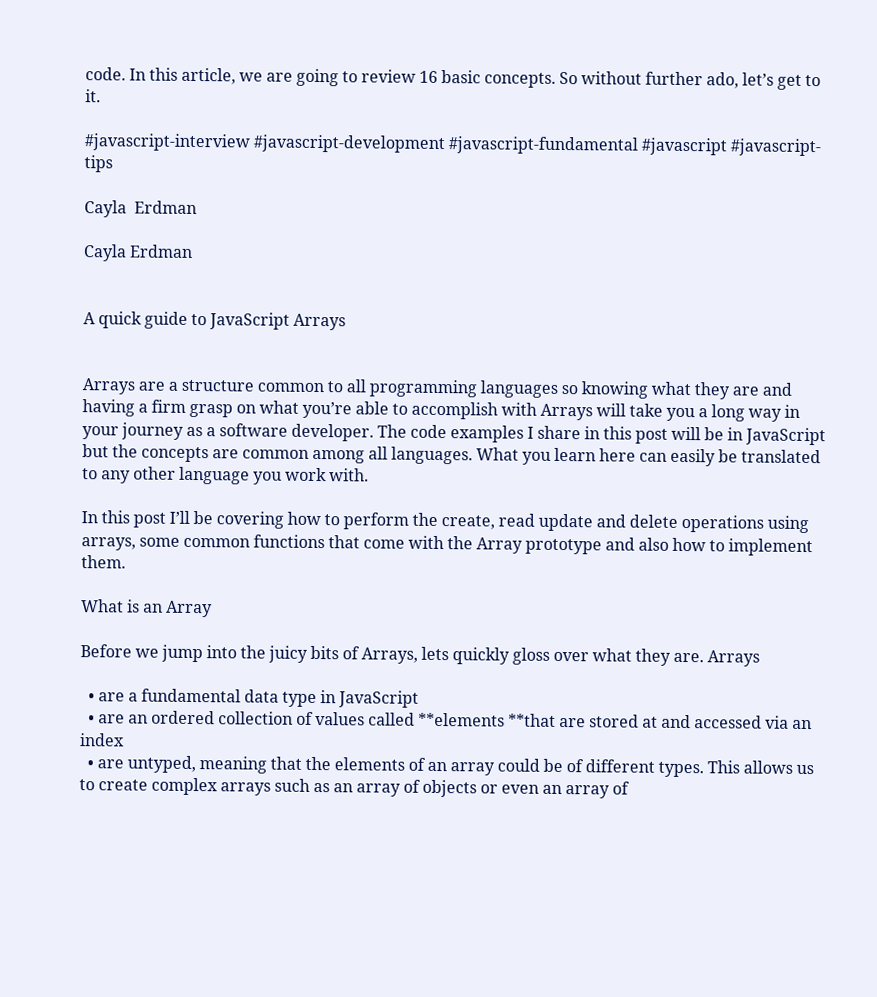code. In this article, we are going to review 16 basic concepts. So without further ado, let’s get to it.

#javascript-interview #javascript-development #javascript-fundamental #javascript #javascript-tips

Cayla  Erdman

Cayla Erdman


A quick guide to JavaScript Arrays


Arrays are a structure common to all programming languages so knowing what they are and having a firm grasp on what you’re able to accomplish with Arrays will take you a long way in your journey as a software developer. The code examples I share in this post will be in JavaScript but the concepts are common among all languages. What you learn here can easily be translated to any other language you work with.

In this post I’ll be covering how to perform the create, read update and delete operations using arrays, some common functions that come with the Array prototype and also how to implement them.

What is an Array

Before we jump into the juicy bits of Arrays, lets quickly gloss over what they are. Arrays

  • are a fundamental data type in JavaScript
  • are an ordered collection of values called **elements **that are stored at and accessed via an index
  • are untyped, meaning that the elements of an array could be of different types. This allows us to create complex arrays such as an array of objects or even an array of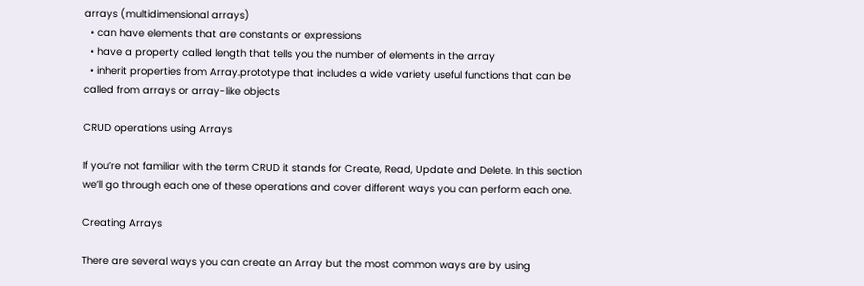arrays (multidimensional arrays)
  • can have elements that are constants or expressions
  • have a property called length that tells you the number of elements in the array
  • inherit properties from Array.prototype that includes a wide variety useful functions that can be called from arrays or array-like objects

CRUD operations using Arrays

If you’re not familiar with the term CRUD it stands for Create, Read, Update and Delete. In this section we’ll go through each one of these operations and cover different ways you can perform each one.

Creating Arrays

There are several ways you can create an Array but the most common ways are by using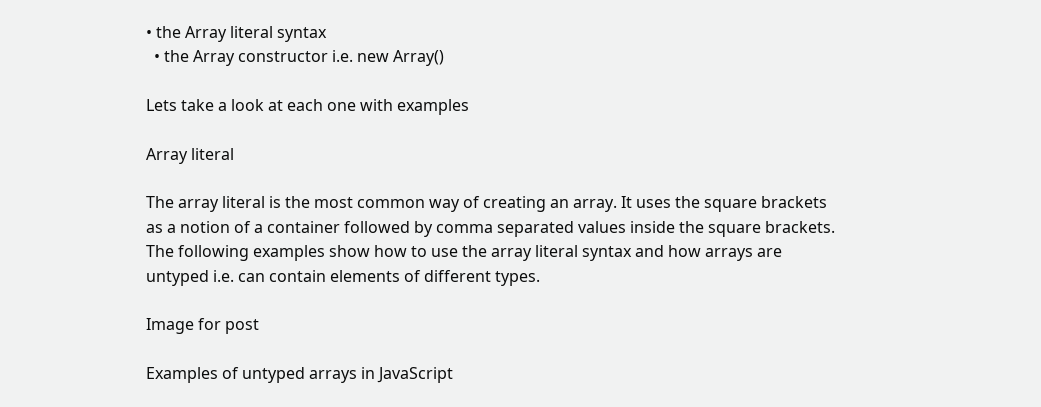• the Array literal syntax
  • the Array constructor i.e. new Array()

Lets take a look at each one with examples

Array literal

The array literal is the most common way of creating an array. It uses the square brackets as a notion of a container followed by comma separated values inside the square brackets. The following examples show how to use the array literal syntax and how arrays are untyped i.e. can contain elements of different types.

Image for post

Examples of untyped arrays in JavaScript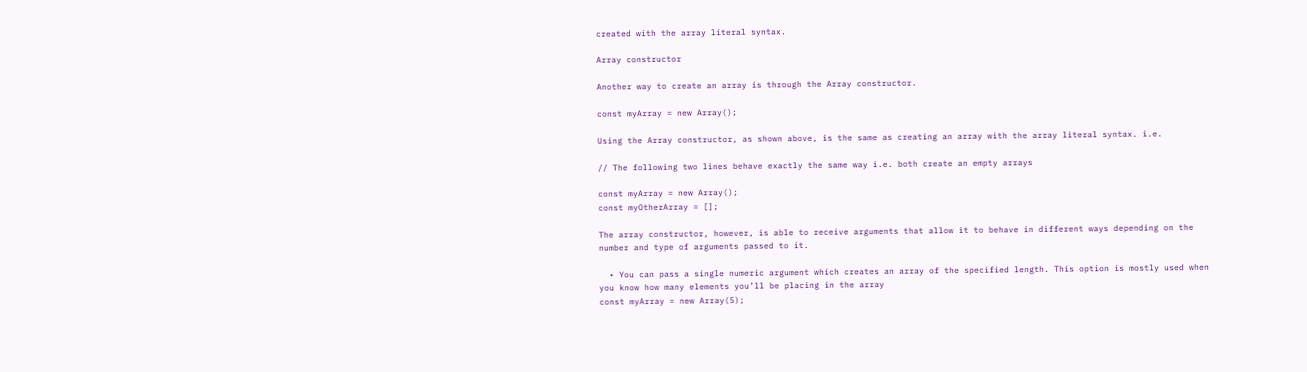created with the array literal syntax.

Array constructor

Another way to create an array is through the Array constructor.

const myArray = new Array();

Using the Array constructor, as shown above, is the same as creating an array with the array literal syntax. i.e.

// The following two lines behave exactly the same way i.e. both create an empty arrays

const myArray = new Array();
const myOtherArray = [];

The array constructor, however, is able to receive arguments that allow it to behave in different ways depending on the number and type of arguments passed to it.

  • You can pass a single numeric argument which creates an array of the specified length. This option is mostly used when you know how many elements you’ll be placing in the array
const myArray = new Array(5);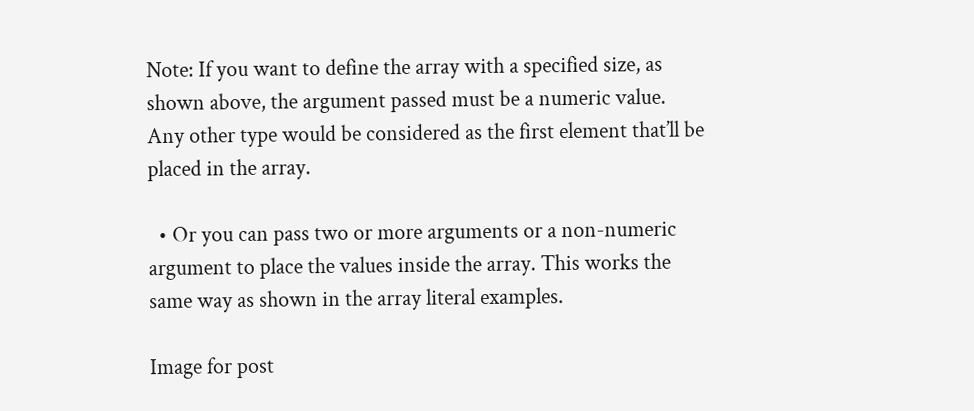Note: If you want to define the array with a specified size, as shown above, the argument passed must be a numeric value. Any other type would be considered as the first element that’ll be placed in the array.

  • Or you can pass two or more arguments or a non-numeric argument to place the values inside the array. This works the same way as shown in the array literal examples.

Image for post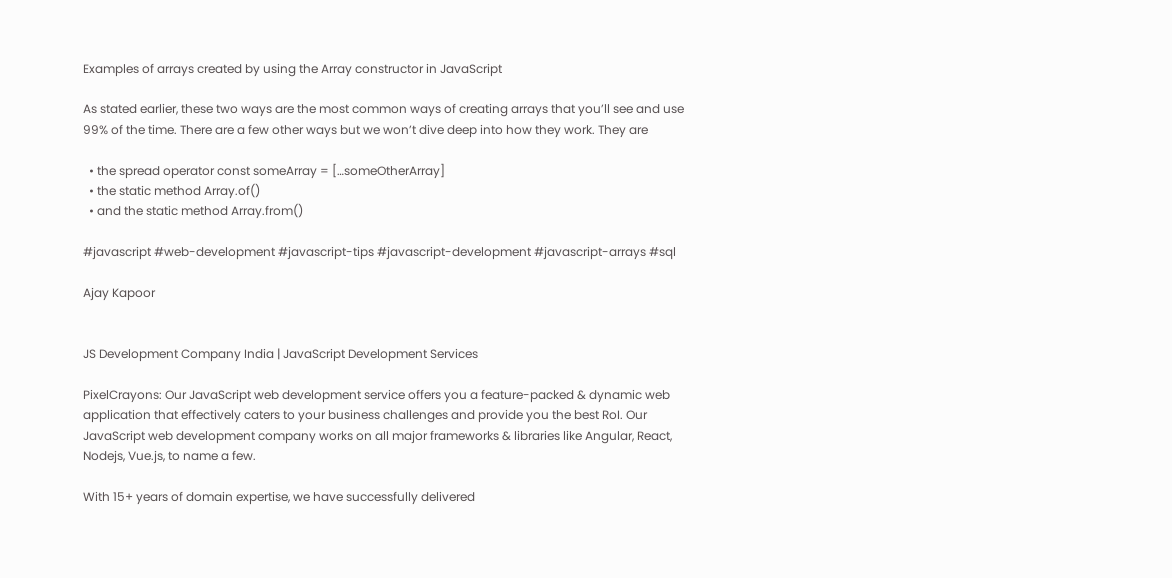Examples of arrays created by using the Array constructor in JavaScript

As stated earlier, these two ways are the most common ways of creating arrays that you’ll see and use 99% of the time. There are a few other ways but we won’t dive deep into how they work. They are

  • the spread operator const someArray = […someOtherArray]
  • the static method Array.of()
  • and the static method Array.from()

#javascript #web-development #javascript-tips #javascript-development #javascript-arrays #sql

Ajay Kapoor


JS Development Company India | JavaScript Development Services

PixelCrayons: Our JavaScript web development service offers you a feature-packed & dynamic web application that effectively caters to your business challenges and provide you the best RoI. Our JavaScript web development company works on all major frameworks & libraries like Angular, React, Nodejs, Vue.js, to name a few.

With 15+ years of domain expertise, we have successfully delivered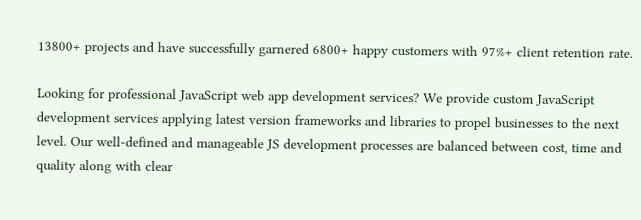13800+ projects and have successfully garnered 6800+ happy customers with 97%+ client retention rate.

Looking for professional JavaScript web app development services? We provide custom JavaScript development services applying latest version frameworks and libraries to propel businesses to the next level. Our well-defined and manageable JS development processes are balanced between cost, time and quality along with clear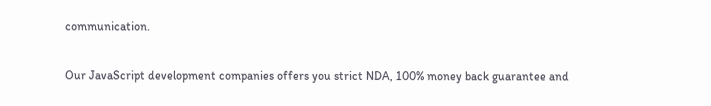communication.

Our JavaScript development companies offers you strict NDA, 100% money back guarantee and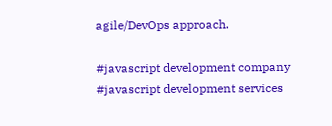agile/DevOps approach.

#javascript development company #javascript development services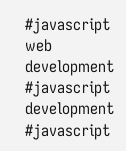#javascript web development #javascript development #javascript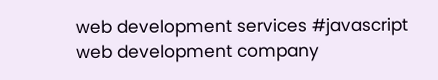web development services #javascript web development company